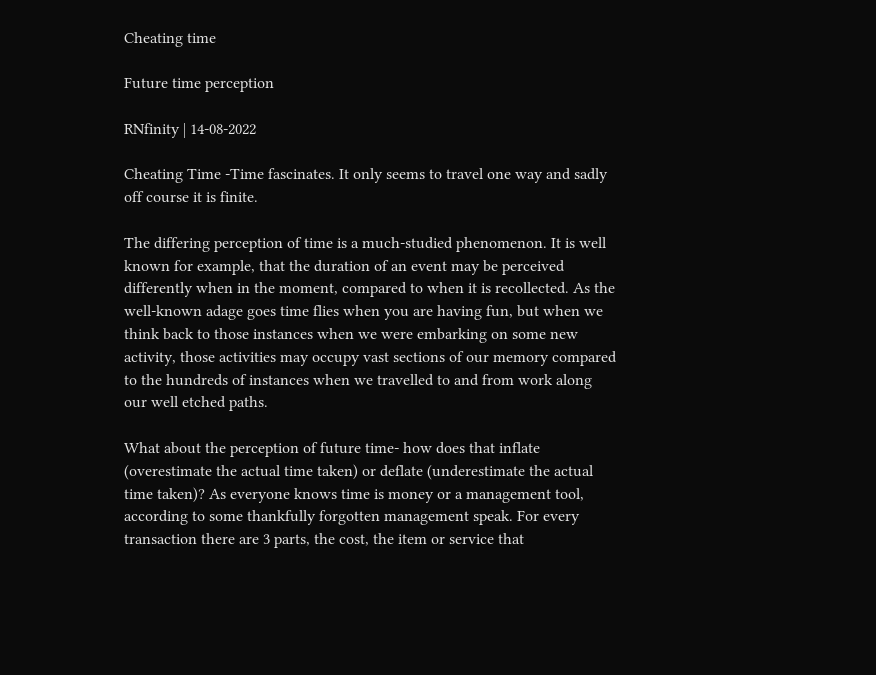Cheating time

Future time perception

RNfinity | 14-08-2022

Cheating Time -Time fascinates. It only seems to travel one way and sadly off course it is finite.

The differing perception of time is a much-studied phenomenon. It is well known for example, that the duration of an event may be perceived differently when in the moment, compared to when it is recollected. As the well-known adage goes time flies when you are having fun, but when we think back to those instances when we were embarking on some new activity, those activities may occupy vast sections of our memory compared to the hundreds of instances when we travelled to and from work along our well etched paths.

What about the perception of future time- how does that inflate (overestimate the actual time taken) or deflate (underestimate the actual time taken)? As everyone knows time is money or a management tool, according to some thankfully forgotten management speak. For every transaction there are 3 parts, the cost, the item or service that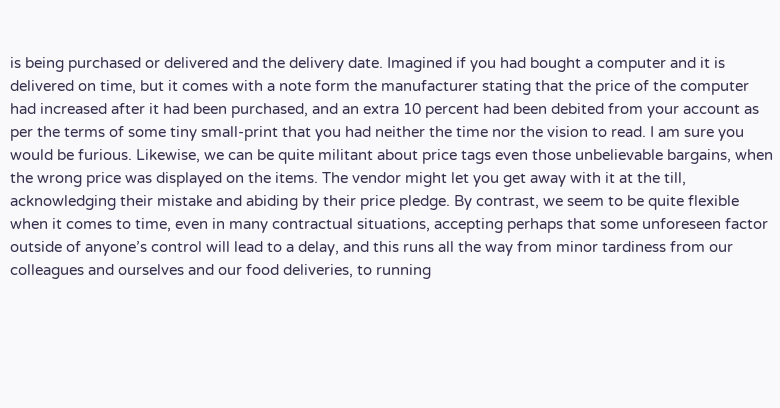is being purchased or delivered and the delivery date. Imagined if you had bought a computer and it is delivered on time, but it comes with a note form the manufacturer stating that the price of the computer had increased after it had been purchased, and an extra 10 percent had been debited from your account as per the terms of some tiny small-print that you had neither the time nor the vision to read. I am sure you would be furious. Likewise, we can be quite militant about price tags even those unbelievable bargains, when the wrong price was displayed on the items. The vendor might let you get away with it at the till, acknowledging their mistake and abiding by their price pledge. By contrast, we seem to be quite flexible when it comes to time, even in many contractual situations, accepting perhaps that some unforeseen factor outside of anyone’s control will lead to a delay, and this runs all the way from minor tardiness from our colleagues and ourselves and our food deliveries, to running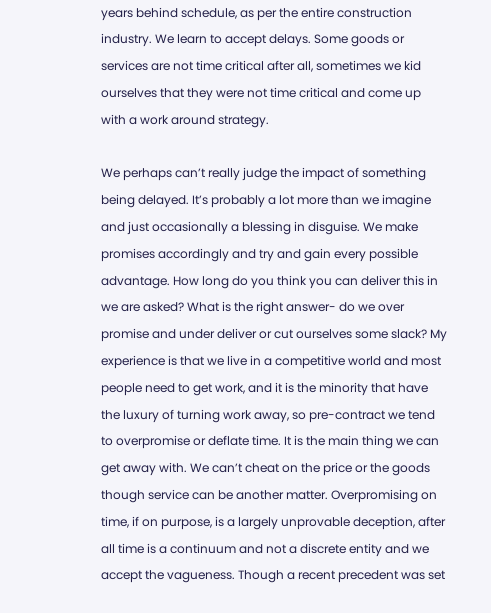years behind schedule, as per the entire construction industry. We learn to accept delays. Some goods or services are not time critical after all, sometimes we kid ourselves that they were not time critical and come up with a work around strategy.

We perhaps can’t really judge the impact of something being delayed. It’s probably a lot more than we imagine and just occasionally a blessing in disguise. We make promises accordingly and try and gain every possible advantage. How long do you think you can deliver this in we are asked? What is the right answer- do we over promise and under deliver or cut ourselves some slack? My experience is that we live in a competitive world and most people need to get work, and it is the minority that have the luxury of turning work away, so pre-contract we tend to overpromise or deflate time. It is the main thing we can get away with. We can’t cheat on the price or the goods though service can be another matter. Overpromising on time, if on purpose, is a largely unprovable deception, after all time is a continuum and not a discrete entity and we accept the vagueness. Though a recent precedent was set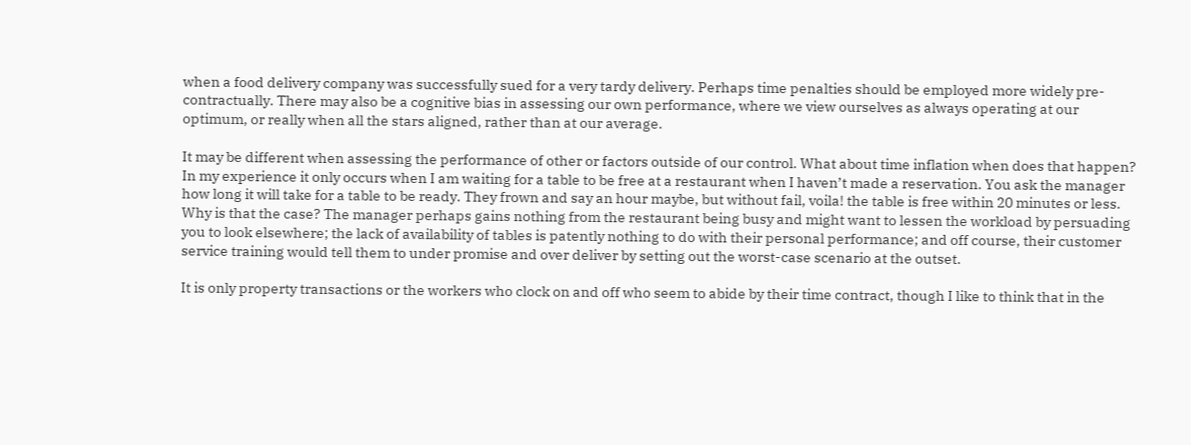when a food delivery company was successfully sued for a very tardy delivery. Perhaps time penalties should be employed more widely pre-contractually. There may also be a cognitive bias in assessing our own performance, where we view ourselves as always operating at our optimum, or really when all the stars aligned, rather than at our average.

It may be different when assessing the performance of other or factors outside of our control. What about time inflation when does that happen? In my experience it only occurs when I am waiting for a table to be free at a restaurant when I haven’t made a reservation. You ask the manager how long it will take for a table to be ready. They frown and say an hour maybe, but without fail, voila! the table is free within 20 minutes or less. Why is that the case? The manager perhaps gains nothing from the restaurant being busy and might want to lessen the workload by persuading you to look elsewhere; the lack of availability of tables is patently nothing to do with their personal performance; and off course, their customer service training would tell them to under promise and over deliver by setting out the worst-case scenario at the outset.

It is only property transactions or the workers who clock on and off who seem to abide by their time contract, though I like to think that in the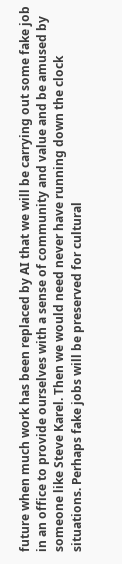future when much work has been replaced by AI that we will be carrying out some fake job in an office to provide ourselves with a sense of community and value and be amused by someone like Steve Karel. Then we would need never have running down the clock situations. Perhaps fake jobs will be preserved for cultural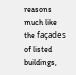reasons much like the façades of listed buildings,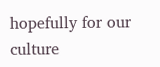hopefully for our culture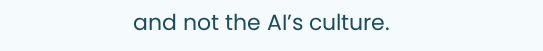and not the AI’s culture.